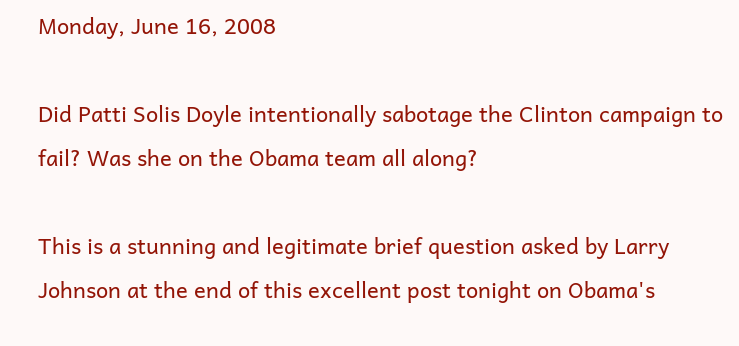Monday, June 16, 2008

Did Patti Solis Doyle intentionally sabotage the Clinton campaign to fail? Was she on the Obama team all along?

This is a stunning and legitimate brief question asked by Larry Johnson at the end of this excellent post tonight on Obama's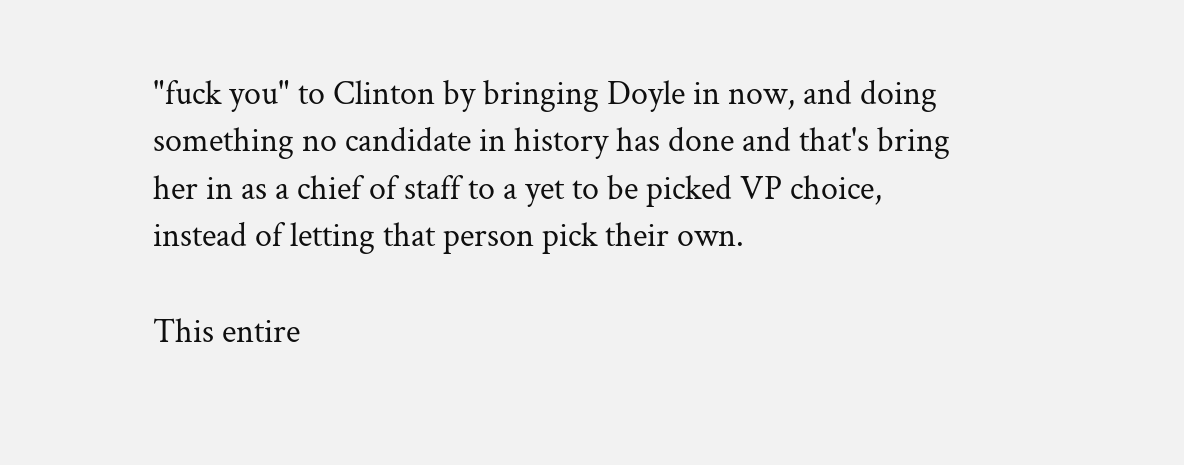"fuck you" to Clinton by bringing Doyle in now, and doing something no candidate in history has done and that's bring her in as a chief of staff to a yet to be picked VP choice, instead of letting that person pick their own.

This entire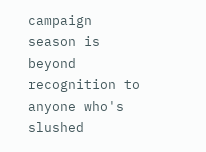campaign season is beyond recognition to anyone who's slushed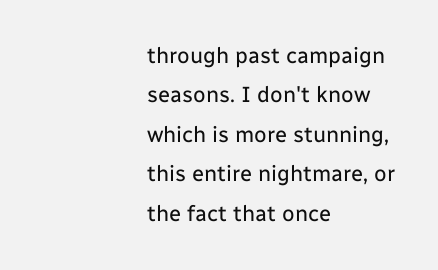through past campaign seasons. I don't know which is more stunning, this entire nightmare, or the fact that once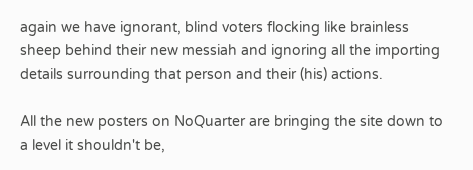again we have ignorant, blind voters flocking like brainless sheep behind their new messiah and ignoring all the importing details surrounding that person and their (his) actions.

All the new posters on NoQuarter are bringing the site down to a level it shouldn't be,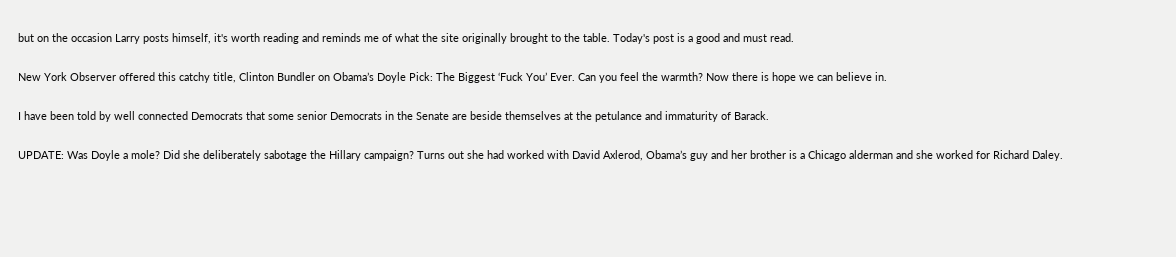but on the occasion Larry posts himself, it's worth reading and reminds me of what the site originally brought to the table. Today's post is a good and must read.

New York Observer offered this catchy title, Clinton Bundler on Obama’s Doyle Pick: The Biggest ‘Fuck You’ Ever. Can you feel the warmth? Now there is hope we can believe in.

I have been told by well connected Democrats that some senior Democrats in the Senate are beside themselves at the petulance and immaturity of Barack.

UPDATE: Was Doyle a mole? Did she deliberately sabotage the Hillary campaign? Turns out she had worked with David Axlerod, Obama’s guy and her brother is a Chicago alderman and she worked for Richard Daley.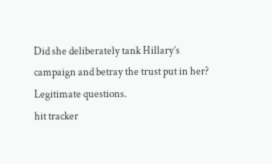Did she deliberately tank Hillary’s campaign and betray the trust put in her? Legitimate questions.
hit tracker